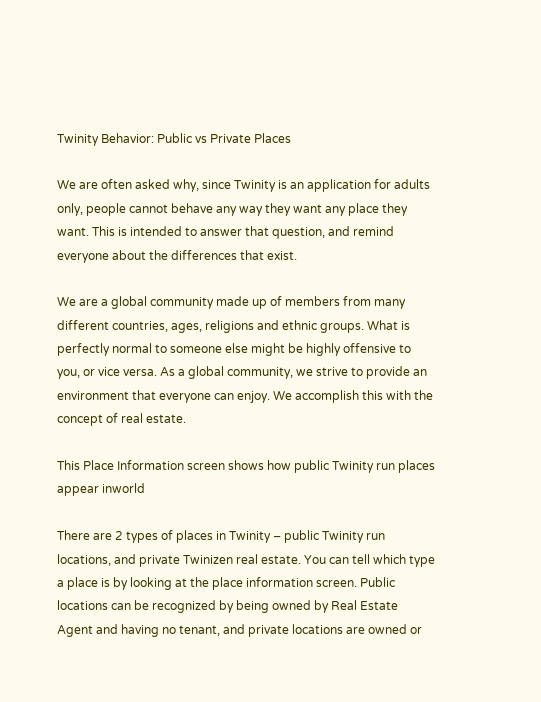Twinity Behavior: Public vs Private Places

We are often asked why, since Twinity is an application for adults only, people cannot behave any way they want any place they want. This is intended to answer that question, and remind everyone about the differences that exist.

We are a global community made up of members from many different countries, ages, religions and ethnic groups. What is perfectly normal to someone else might be highly offensive to you, or vice versa. As a global community, we strive to provide an environment that everyone can enjoy. We accomplish this with the concept of real estate.

This Place Information screen shows how public Twinity run places appear inworld

There are 2 types of places in Twinity – public Twinity run locations, and private Twinizen real estate. You can tell which type a place is by looking at the place information screen. Public locations can be recognized by being owned by Real Estate Agent and having no tenant, and private locations are owned or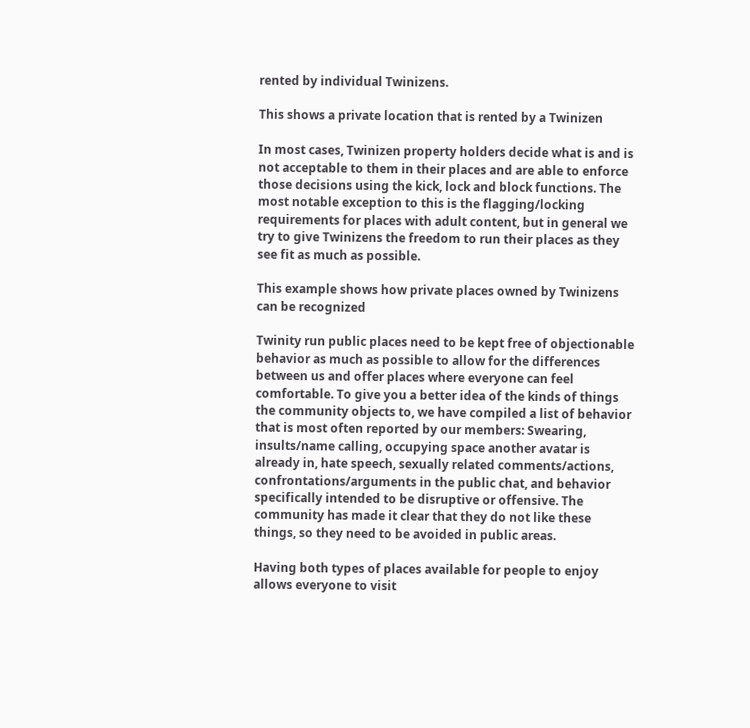rented by individual Twinizens.

This shows a private location that is rented by a Twinizen

In most cases, Twinizen property holders decide what is and is not acceptable to them in their places and are able to enforce those decisions using the kick, lock and block functions. The most notable exception to this is the flagging/locking requirements for places with adult content, but in general we try to give Twinizens the freedom to run their places as they see fit as much as possible.

This example shows how private places owned by Twinizens can be recognized

Twinity run public places need to be kept free of objectionable behavior as much as possible to allow for the differences between us and offer places where everyone can feel comfortable. To give you a better idea of the kinds of things the community objects to, we have compiled a list of behavior that is most often reported by our members: Swearing, insults/name calling, occupying space another avatar is already in, hate speech, sexually related comments/actions, confrontations/arguments in the public chat, and behavior specifically intended to be disruptive or offensive. The community has made it clear that they do not like these things, so they need to be avoided in public areas.

Having both types of places available for people to enjoy allows everyone to visit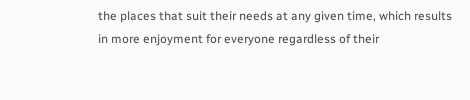the places that suit their needs at any given time, which results in more enjoyment for everyone regardless of their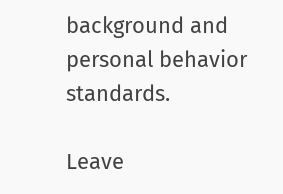background and personal behavior standards.

Leave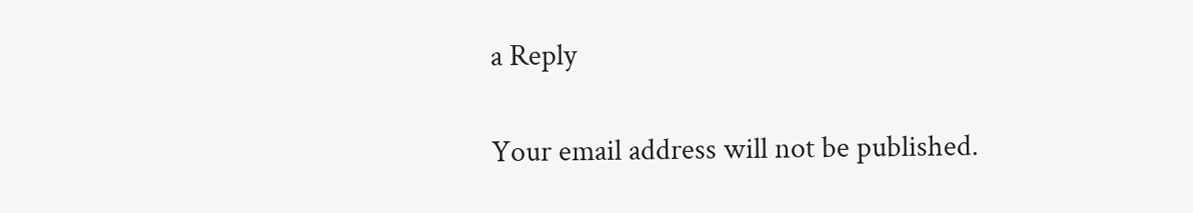a Reply

Your email address will not be published.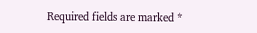Required fields are marked *